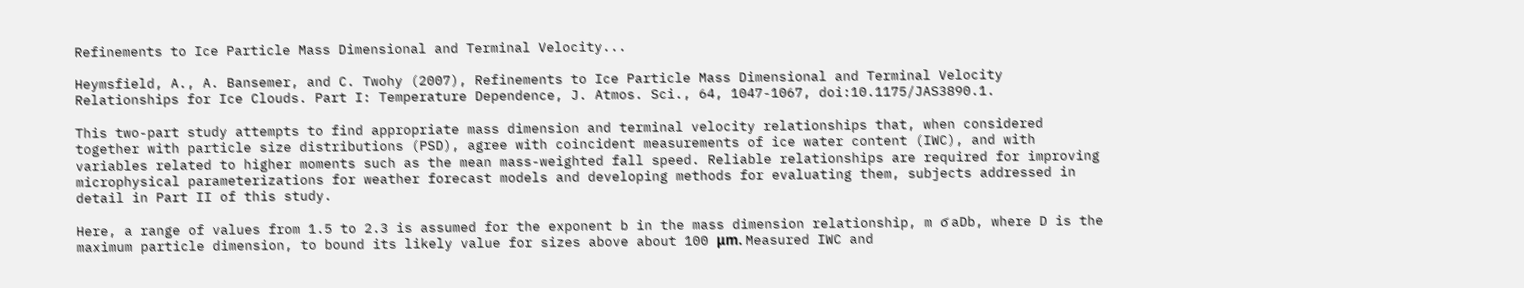Refinements to Ice Particle Mass Dimensional and Terminal Velocity...

Heymsfield, A., A. Bansemer, and C. Twohy (2007), Refinements to Ice Particle Mass Dimensional and Terminal Velocity Relationships for Ice Clouds. Part I: Temperature Dependence, J. Atmos. Sci., 64, 1047-1067, doi:10.1175/JAS3890.1.

This two-part study attempts to find appropriate mass dimension and terminal velocity relationships that, when considered together with particle size distributions (PSD), agree with coincident measurements of ice water content (IWC), and with variables related to higher moments such as the mean mass-weighted fall speed. Reliable relationships are required for improving microphysical parameterizations for weather forecast models and developing methods for evaluating them, subjects addressed in detail in Part II of this study.

Here, a range of values from 1.5 to 2.3 is assumed for the exponent b in the mass dimension relationship, m ϭ aDb, where D is the maximum particle dimension, to bound its likely value for sizes above about 100 μm. Measured IWC and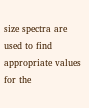size spectra are used to find appropriate values for the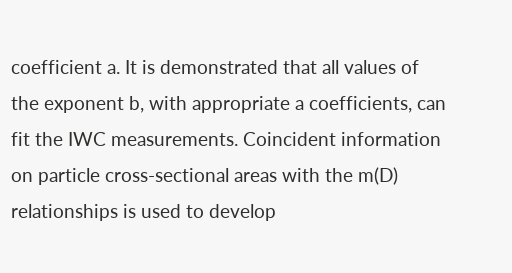coefficient a. It is demonstrated that all values of the exponent b, with appropriate a coefficients, can fit the IWC measurements. Coincident information on particle cross-sectional areas with the m(D) relationships is used to develop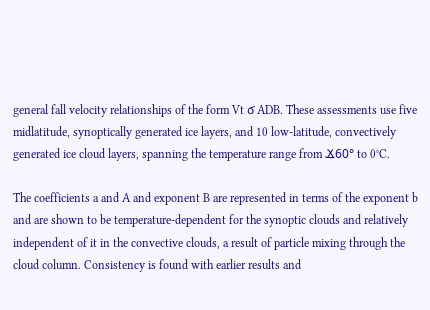general fall velocity relationships of the form Vt ϭ ADB. These assessments use five midlatitude, synoptically generated ice layers, and 10 low-latitude, convectively generated ice cloud layers, spanning the temperature range from Ϫ60° to 0°C.

The coefficients a and A and exponent B are represented in terms of the exponent b and are shown to be temperature-dependent for the synoptic clouds and relatively independent of it in the convective clouds, a result of particle mixing through the cloud column. Consistency is found with earlier results and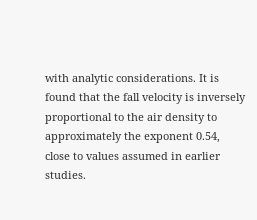with analytic considerations. It is found that the fall velocity is inversely proportional to the air density to approximately the exponent 0.54, close to values assumed in earlier studies.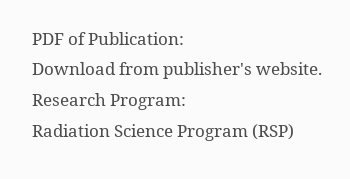PDF of Publication:
Download from publisher's website.
Research Program:
Radiation Science Program (RSP)